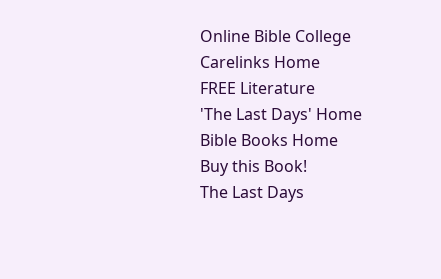Online Bible College
Carelinks Home
FREE Literature
'The Last Days' Home
Bible Books Home
Buy this Book!
The Last Days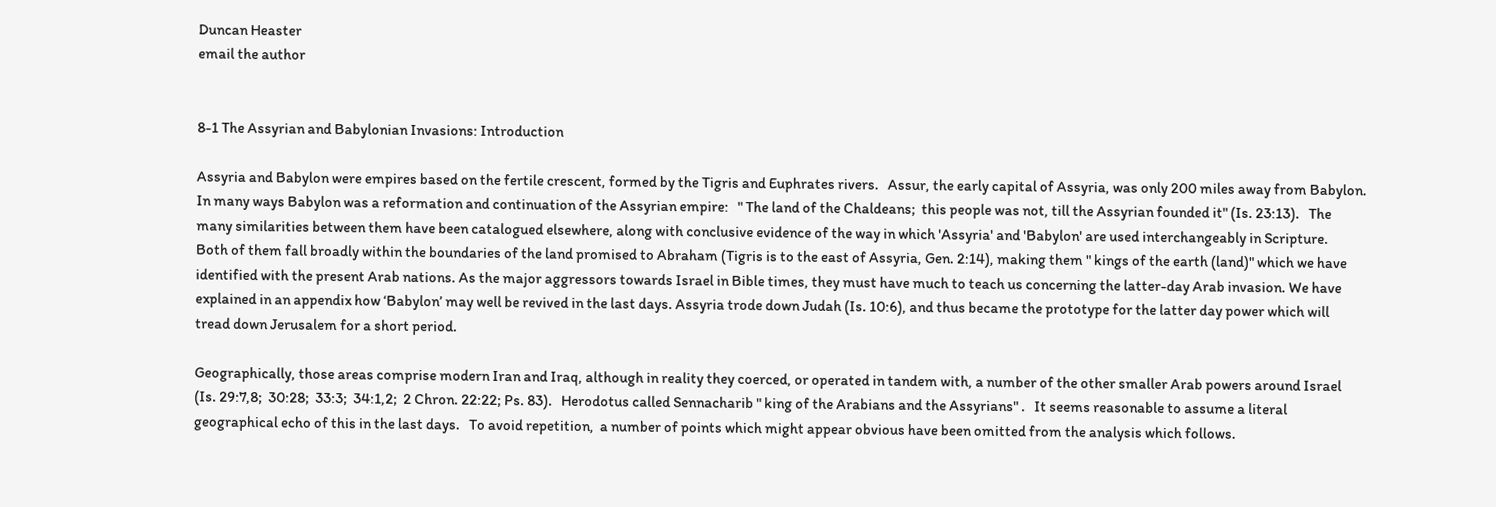Duncan Heaster
email the author


8-1 The Assyrian and Babylonian Invasions: Introduction

Assyria and Babylon were empires based on the fertile crescent, formed by the Tigris and Euphrates rivers.   Assur, the early capital of Assyria, was only 200 miles away from Babylon.  In many ways Babylon was a reformation and continuation of the Assyrian empire:   " The land of the Chaldeans;  this people was not, till the Assyrian founded it" (Is. 23:13).   The many similarities between them have been catalogued elsewhere, along with conclusive evidence of the way in which 'Assyria' and 'Babylon' are used interchangeably in Scripture.   Both of them fall broadly within the boundaries of the land promised to Abraham (Tigris is to the east of Assyria, Gen. 2:14), making them " kings of the earth (land)" which we have identified with the present Arab nations. As the major aggressors towards Israel in Bible times, they must have much to teach us concerning the latter-day Arab invasion. We have explained in an appendix how ‘Babylon’ may well be revived in the last days. Assyria trode down Judah (Is. 10:6), and thus became the prototype for the latter day power which will tread down Jerusalem for a short period.

Geographically, those areas comprise modern Iran and Iraq, although in reality they coerced, or operated in tandem with, a number of the other smaller Arab powers around Israel (Is. 29:7,8;  30:28;  33:3;  34:1,2;  2 Chron. 22:22; Ps. 83).   Herodotus called Sennacharib " king of the Arabians and the Assyrians" .   It seems reasonable to assume a literal geographical echo of this in the last days.   To avoid repetition,  a number of points which might appear obvious have been omitted from the analysis which follows.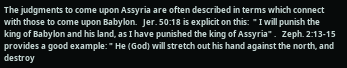The judgments to come upon Assyria are often described in terms which connect with those to come upon Babylon.   Jer. 50:18 is explicit on this:  " I will punish the king of Babylon and his land, as I have punished the king of Assyria" .   Zeph. 2:13-15 provides a good example: " He (God) will stretch out his hand against the north, and destroy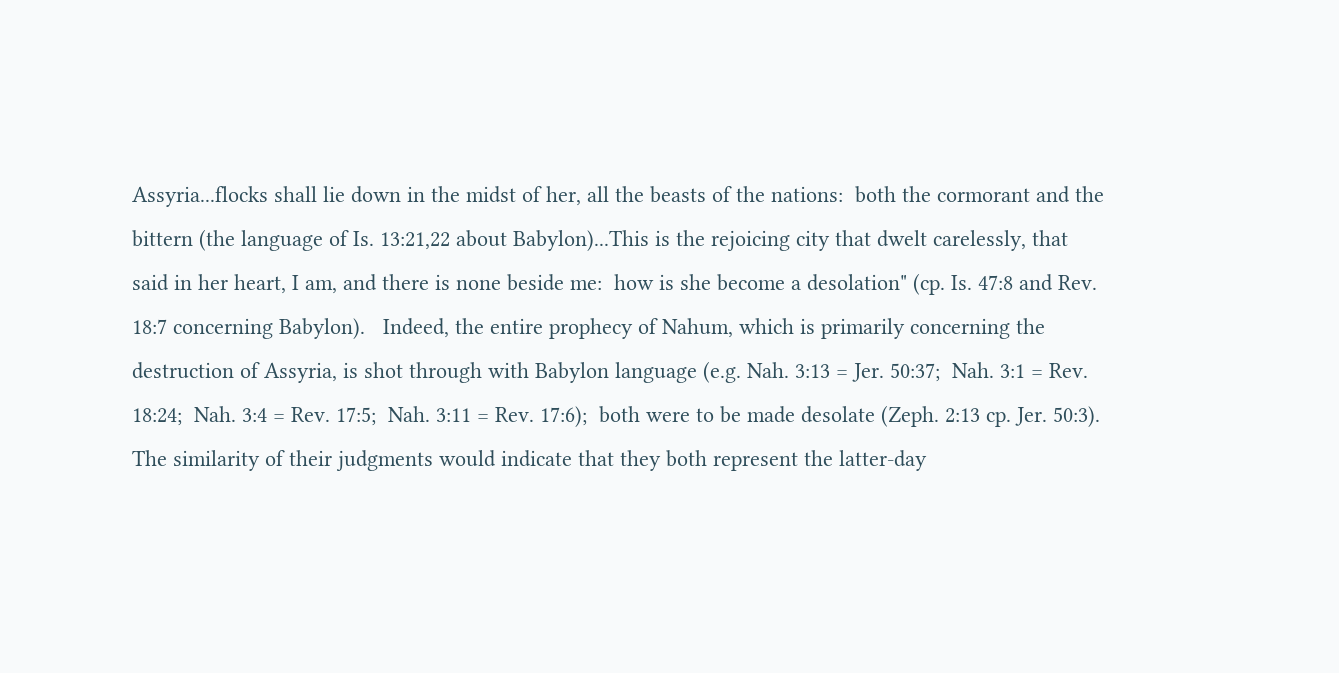Assyria...flocks shall lie down in the midst of her, all the beasts of the nations:  both the cormorant and the bittern (the language of Is. 13:21,22 about Babylon)...This is the rejoicing city that dwelt carelessly, that said in her heart, I am, and there is none beside me:  how is she become a desolation" (cp. Is. 47:8 and Rev. 18:7 concerning Babylon).   Indeed, the entire prophecy of Nahum, which is primarily concerning the destruction of Assyria, is shot through with Babylon language (e.g. Nah. 3:13 = Jer. 50:37;  Nah. 3:1 = Rev. 18:24;  Nah. 3:4 = Rev. 17:5;  Nah. 3:11 = Rev. 17:6);  both were to be made desolate (Zeph. 2:13 cp. Jer. 50:3).   The similarity of their judgments would indicate that they both represent the latter-day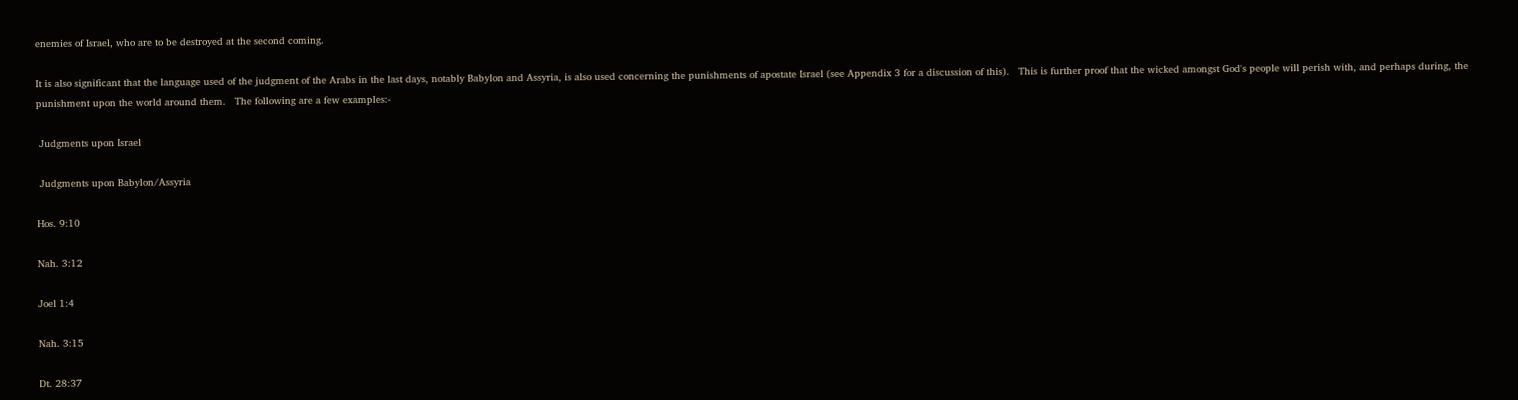enemies of Israel, who are to be destroyed at the second coming.

It is also significant that the language used of the judgment of the Arabs in the last days, notably Babylon and Assyria, is also used concerning the punishments of apostate Israel (see Appendix 3 for a discussion of this).   This is further proof that the wicked amongst God's people will perish with, and perhaps during, the punishment upon the world around them.   The following are a few examples:-

 Judgments upon Israel

 Judgments upon Babylon/Assyria

Hos. 9:10

Nah. 3:12

Joel 1:4

Nah. 3:15

Dt. 28:37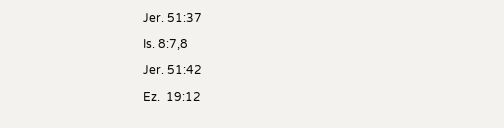Jer. 51:37

Is. 8:7,8

Jer. 51:42

Ez.  19:12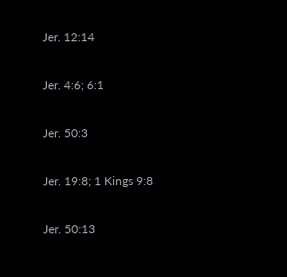Jer. 12:14

Jer. 4:6; 6:1

Jer. 50:3

Jer. 19:8; 1 Kings 9:8

Jer. 50:13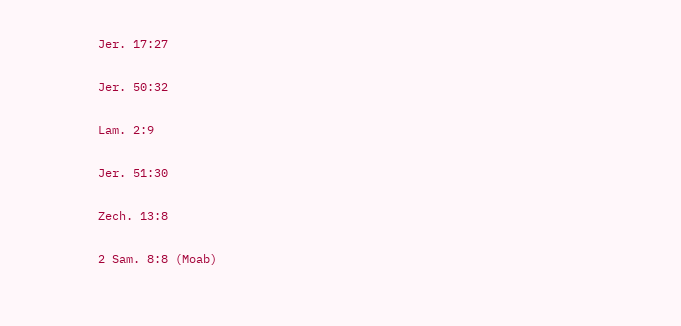Jer. 17:27

Jer. 50:32

Lam. 2:9

Jer. 51:30

Zech. 13:8

2 Sam. 8:8 (Moab)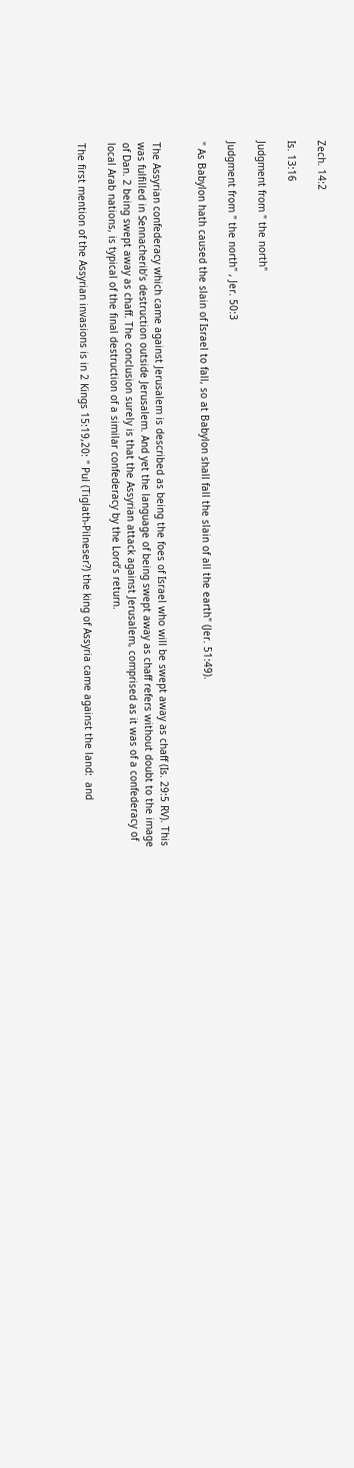Zech. 14:2

Is. 13:16

Judgment from " the north"

Judgment from " the north" , Jer. 50:3

" As Babylon hath caused the slain of Israel to fall, so at Babylon shall fall the slain of all the earth" (Jer. 51:49).


The Assyrian confederacy which came against Jerusalem is described as being the foes of Israel who will be swept away as chaff (Is. 29:5 RV). This was fulfilled in Sennacherib’s destruction outside Jerusalem. And yet the language of being swept away as chaff refers without doubt to the image of Dan. 2 being swept away as chaff. The conclusion surely is that the Assyrian attack against Jerusalem, comprised as it was of a confederacy of local Arab nations, is typical of the final destruction of a similar confederacy by the Lord’s return.

The first mention of the Assyrian invasions is in 2 Kings 15:19,20: " Pul (Tiglath-Pilneser?) the king of Assyria came against the land:  and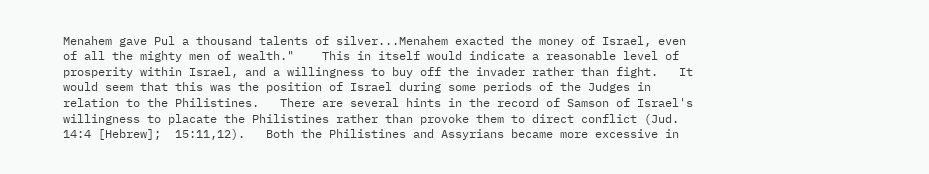Menahem gave Pul a thousand talents of silver...Menahem exacted the money of Israel, even of all the mighty men of wealth."    This in itself would indicate a reasonable level of prosperity within Israel, and a willingness to buy off the invader rather than fight.   It would seem that this was the position of Israel during some periods of the Judges in relation to the Philistines.   There are several hints in the record of Samson of Israel's willingness to placate the Philistines rather than provoke them to direct conflict (Jud. 14:4 [Hebrew];  15:11,12).   Both the Philistines and Assyrians became more excessive in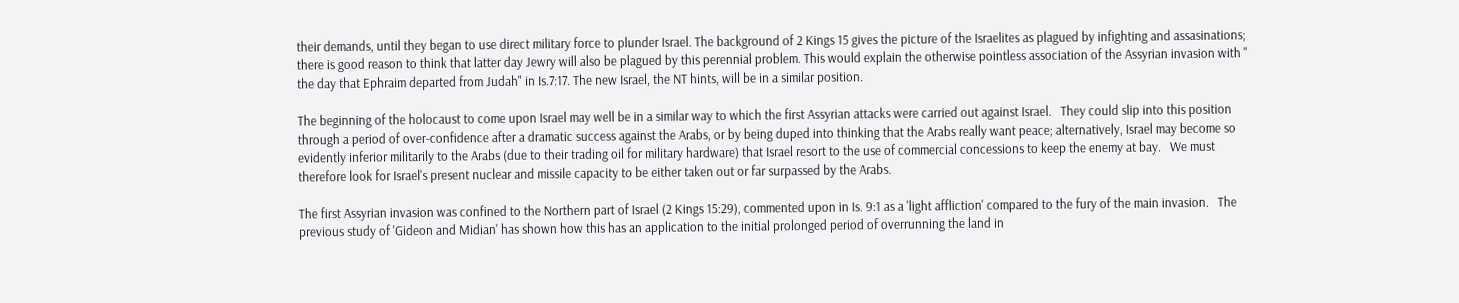their demands, until they began to use direct military force to plunder Israel. The background of 2 Kings 15 gives the picture of the Israelites as plagued by infighting and assasinations; there is good reason to think that latter day Jewry will also be plagued by this perennial problem. This would explain the otherwise pointless association of the Assyrian invasion with " the day that Ephraim departed from Judah" in Is.7:17. The new Israel, the NT hints, will be in a similar position.

The beginning of the holocaust to come upon Israel may well be in a similar way to which the first Assyrian attacks were carried out against Israel.   They could slip into this position through a period of over-confidence after a dramatic success against the Arabs, or by being duped into thinking that the Arabs really want peace; alternatively, Israel may become so evidently inferior militarily to the Arabs (due to their trading oil for military hardware) that Israel resort to the use of commercial concessions to keep the enemy at bay.   We must therefore look for Israel's present nuclear and missile capacity to be either taken out or far surpassed by the Arabs.

The first Assyrian invasion was confined to the Northern part of Israel (2 Kings 15:29), commented upon in Is. 9:1 as a 'light affliction' compared to the fury of the main invasion.   The previous study of 'Gideon and Midian' has shown how this has an application to the initial prolonged period of overrunning the land in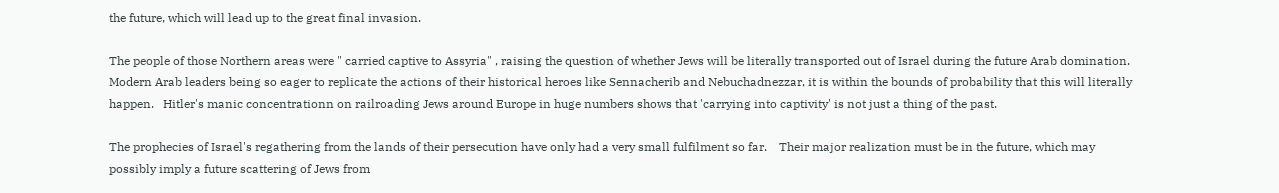the future, which will lead up to the great final invasion.

The people of those Northern areas were " carried captive to Assyria" , raising the question of whether Jews will be literally transported out of Israel during the future Arab domination.   Modern Arab leaders being so eager to replicate the actions of their historical heroes like Sennacherib and Nebuchadnezzar, it is within the bounds of probability that this will literally happen.   Hitler's manic concentrationn on railroading Jews around Europe in huge numbers shows that 'carrying into captivity' is not just a thing of the past.

The prophecies of Israel's regathering from the lands of their persecution have only had a very small fulfilment so far.    Their major realization must be in the future, which may possibly imply a future scattering of Jews from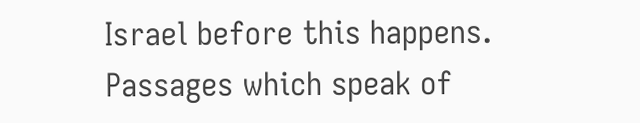Israel before this happens.   Passages which speak of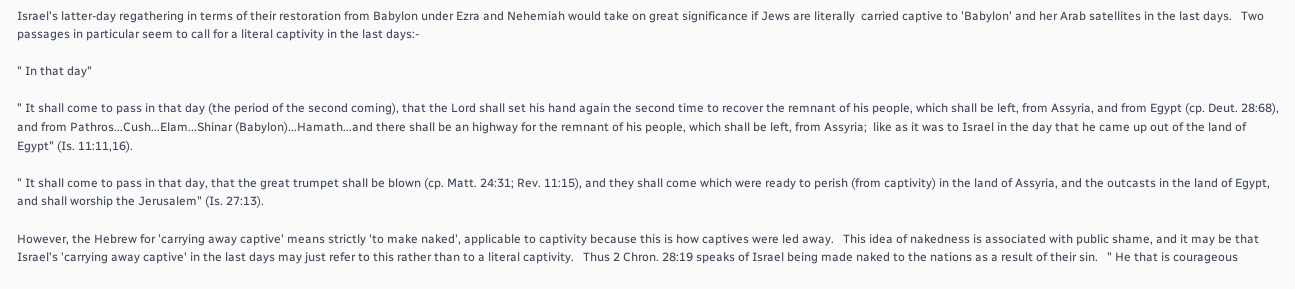Israel's latter-day regathering in terms of their restoration from Babylon under Ezra and Nehemiah would take on great significance if Jews are literally  carried captive to 'Babylon' and her Arab satellites in the last days.   Two passages in particular seem to call for a literal captivity in the last days:-

" In that day"

" It shall come to pass in that day (the period of the second coming), that the Lord shall set his hand again the second time to recover the remnant of his people, which shall be left, from Assyria, and from Egypt (cp. Deut. 28:68), and from Pathros...Cush...Elam...Shinar (Babylon)...Hamath...and there shall be an highway for the remnant of his people, which shall be left, from Assyria;  like as it was to Israel in the day that he came up out of the land of Egypt" (Is. 11:11,16).

" It shall come to pass in that day, that the great trumpet shall be blown (cp. Matt. 24:31; Rev. 11:15), and they shall come which were ready to perish (from captivity) in the land of Assyria, and the outcasts in the land of Egypt, and shall worship the Jerusalem" (Is. 27:13).

However, the Hebrew for 'carrying away captive' means strictly 'to make naked', applicable to captivity because this is how captives were led away.   This idea of nakedness is associated with public shame, and it may be that Israel's 'carrying away captive' in the last days may just refer to this rather than to a literal captivity.   Thus 2 Chron. 28:19 speaks of Israel being made naked to the nations as a result of their sin.   " He that is courageous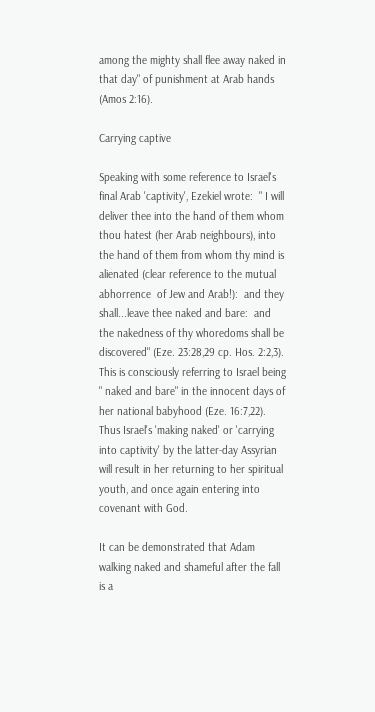among the mighty shall flee away naked in that day" of punishment at Arab hands (Amos 2:16).

Carrying captive

Speaking with some reference to Israel's final Arab 'captivity', Ezekiel wrote:  " I will deliver thee into the hand of them whom thou hatest (her Arab neighbours), into the hand of them from whom thy mind is alienated (clear reference to the mutual abhorrence  of Jew and Arab!):  and they shall...leave thee naked and bare:  and the nakedness of thy whoredoms shall be discovered" (Eze. 23:28,29 cp. Hos. 2:2,3).   This is consciously referring to Israel being " naked and bare" in the innocent days of her national babyhood (Eze. 16:7,22).   Thus Israel's 'making naked' or 'carrying into captivity' by the latter-day Assyrian will result in her returning to her spiritual youth, and once again entering into covenant with God.

It can be demonstrated that Adam walking naked and shameful after the fall is a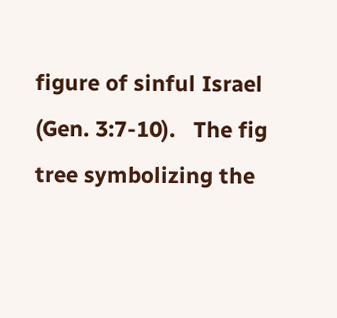figure of sinful Israel (Gen. 3:7-10).   The fig tree symbolizing the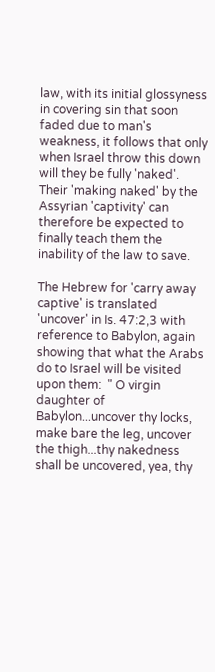law, with its initial glossyness in covering sin that soon faded due to man's weakness, it follows that only when Israel throw this down will they be fully 'naked'.  Their 'making naked' by the Assyrian 'captivity' can therefore be expected to finally teach them the inability of the law to save.

The Hebrew for 'carry away captive' is translated 'uncover' in Is. 47:2,3 with reference to Babylon, again showing that what the Arabs do to Israel will be visited upon them:  " O virgin daughter of Babylon...uncover thy locks, make bare the leg, uncover the thigh...thy nakedness shall be uncovered, yea, thy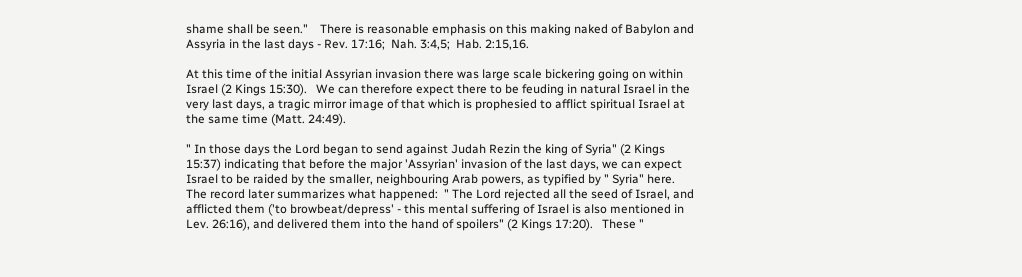shame shall be seen."    There is reasonable emphasis on this making naked of Babylon and Assyria in the last days - Rev. 17:16;  Nah. 3:4,5;  Hab. 2:15,16.

At this time of the initial Assyrian invasion there was large scale bickering going on within Israel (2 Kings 15:30).   We can therefore expect there to be feuding in natural Israel in the very last days, a tragic mirror image of that which is prophesied to afflict spiritual Israel at the same time (Matt. 24:49).

" In those days the Lord began to send against Judah Rezin the king of Syria" (2 Kings 15:37) indicating that before the major 'Assyrian' invasion of the last days, we can expect Israel to be raided by the smaller, neighbouring Arab powers, as typified by " Syria" here.    The record later summarizes what happened:  " The Lord rejected all the seed of Israel, and afflicted them ('to browbeat/depress' - this mental suffering of Israel is also mentioned in Lev. 26:16), and delivered them into the hand of spoilers" (2 Kings 17:20).   These "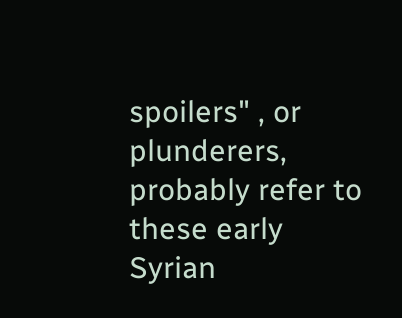spoilers" , or plunderers, probably refer to these early Syrian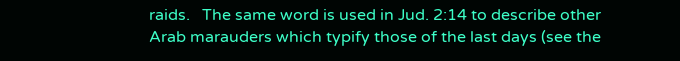raids.   The same word is used in Jud. 2:14 to describe other Arab marauders which typify those of the last days (see the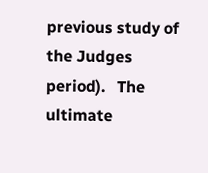previous study of the Judges period).   The ultimate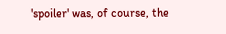'spoiler' was, of course, the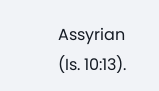Assyrian (Is. 10:13).